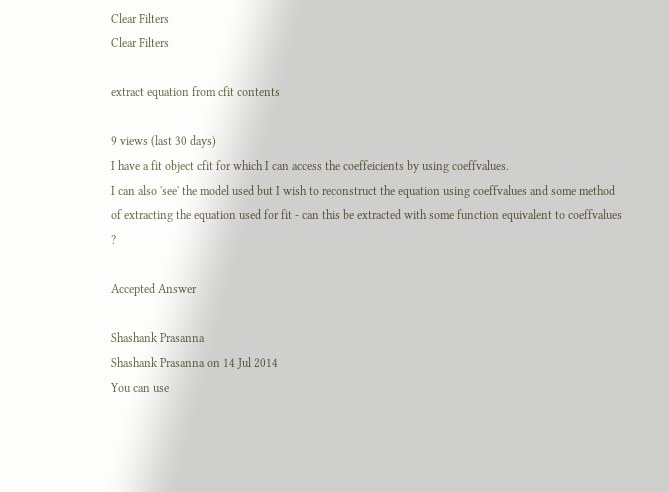Clear Filters
Clear Filters

extract equation from cfit contents

9 views (last 30 days)
I have a fit object cfit for which I can access the coeffeicients by using coeffvalues.
I can also 'see' the model used but I wish to reconstruct the equation using coeffvalues and some method of extracting the equation used for fit - can this be extracted with some function equivalent to coeffvalues ?

Accepted Answer

Shashank Prasanna
Shashank Prasanna on 14 Jul 2014
You can use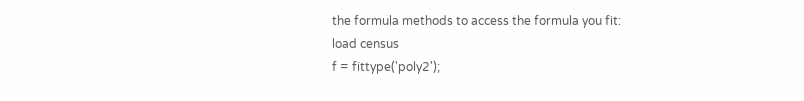the formula methods to access the formula you fit:
load census
f = fittype('poly2');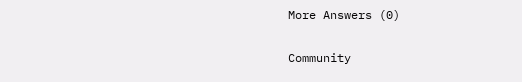More Answers (0)


Community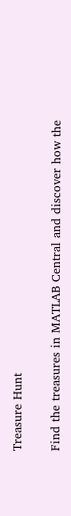Treasure Hunt

Find the treasures in MATLAB Central and discover how the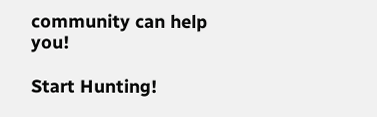community can help you!

Start Hunting!